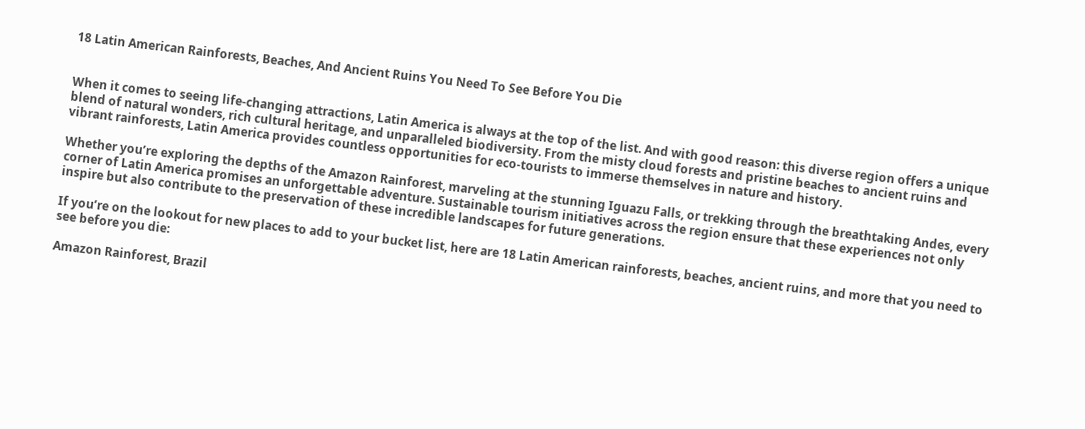18 Latin American Rainforests, Beaches, And Ancient Ruins You Need To See Before You Die


When it comes to seeing life-changing attractions, Latin America is always at the top of the list. And with good reason: this diverse region offers a unique blend of natural wonders, rich cultural heritage, and unparalleled biodiversity. From the misty cloud forests and pristine beaches to ancient ruins and vibrant rainforests, Latin America provides countless opportunities for eco-tourists to immerse themselves in nature and history.

Whether you’re exploring the depths of the Amazon Rainforest, marveling at the stunning Iguazu Falls, or trekking through the breathtaking Andes, every corner of Latin America promises an unforgettable adventure. Sustainable tourism initiatives across the region ensure that these experiences not only inspire but also contribute to the preservation of these incredible landscapes for future generations.

If you’re on the lookout for new places to add to your bucket list, here are 18 Latin American rainforests, beaches, ancient ruins, and more that you need to see before you die:

Amazon Rainforest, Brazil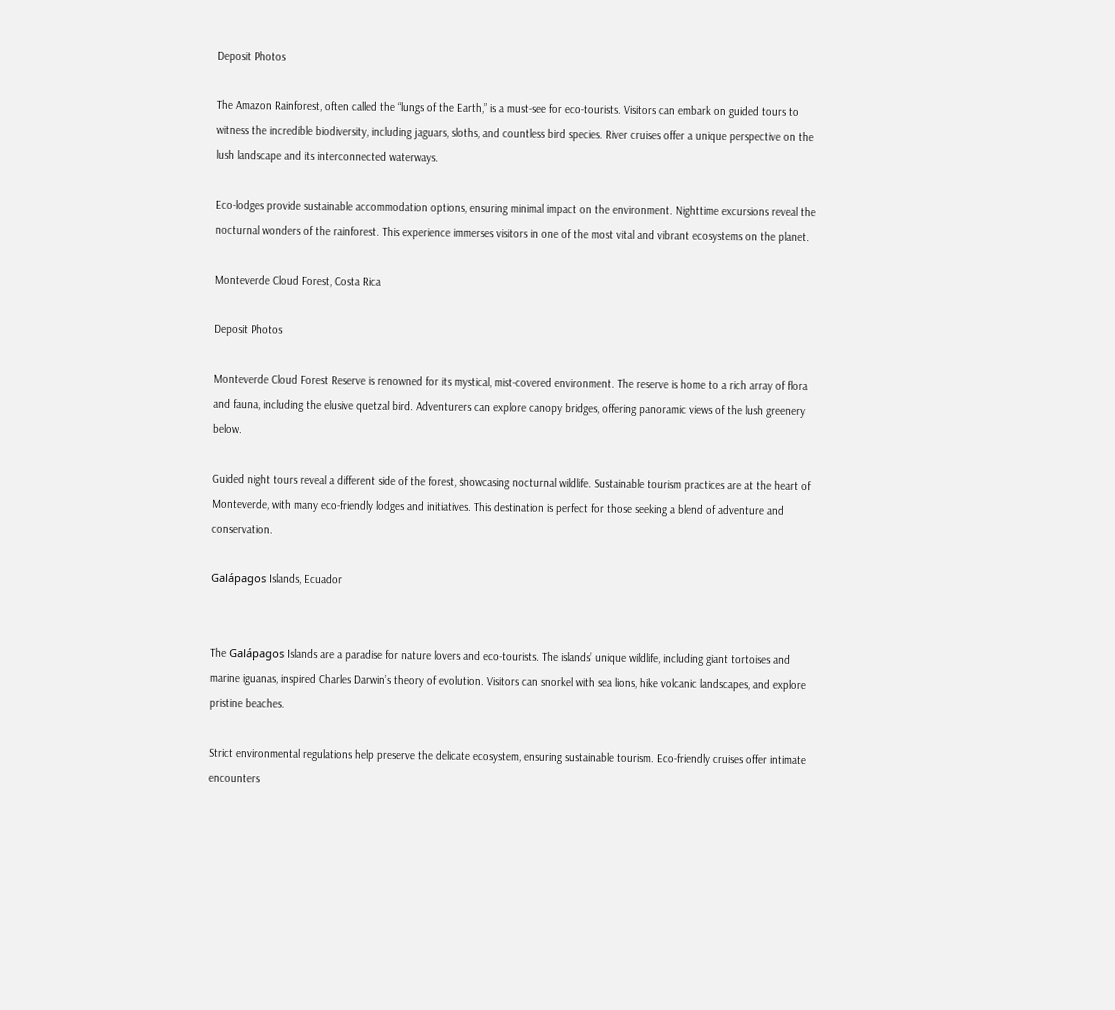Deposit Photos

The Amazon Rainforest, often called the “lungs of the Earth,” is a must-see for eco-tourists. Visitors can embark on guided tours to witness the incredible biodiversity, including jaguars, sloths, and countless bird species. River cruises offer a unique perspective on the lush landscape and its interconnected waterways.

Eco-lodges provide sustainable accommodation options, ensuring minimal impact on the environment. Nighttime excursions reveal the nocturnal wonders of the rainforest. This experience immerses visitors in one of the most vital and vibrant ecosystems on the planet.

Monteverde Cloud Forest, Costa Rica

Deposit Photos

Monteverde Cloud Forest Reserve is renowned for its mystical, mist-covered environment. The reserve is home to a rich array of flora and fauna, including the elusive quetzal bird. Adventurers can explore canopy bridges, offering panoramic views of the lush greenery below.

Guided night tours reveal a different side of the forest, showcasing nocturnal wildlife. Sustainable tourism practices are at the heart of Monteverde, with many eco-friendly lodges and initiatives. This destination is perfect for those seeking a blend of adventure and conservation.

Galápagos Islands, Ecuador


The Galápagos Islands are a paradise for nature lovers and eco-tourists. The islands’ unique wildlife, including giant tortoises and marine iguanas, inspired Charles Darwin’s theory of evolution. Visitors can snorkel with sea lions, hike volcanic landscapes, and explore pristine beaches.

Strict environmental regulations help preserve the delicate ecosystem, ensuring sustainable tourism. Eco-friendly cruises offer intimate encounters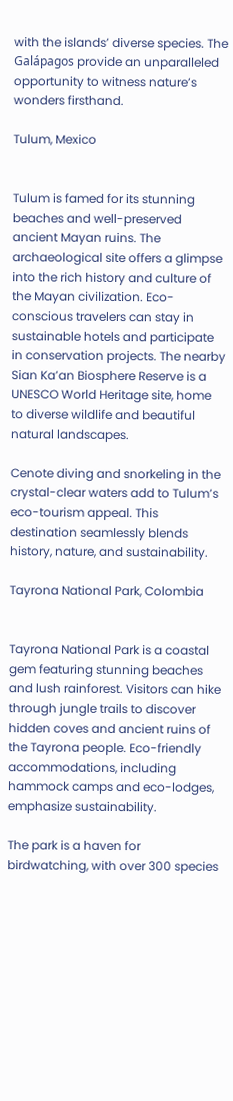with the islands’ diverse species. The Galápagos provide an unparalleled opportunity to witness nature’s wonders firsthand.

Tulum, Mexico


Tulum is famed for its stunning beaches and well-preserved ancient Mayan ruins. The archaeological site offers a glimpse into the rich history and culture of the Mayan civilization. Eco-conscious travelers can stay in sustainable hotels and participate in conservation projects. The nearby Sian Ka’an Biosphere Reserve is a UNESCO World Heritage site, home to diverse wildlife and beautiful natural landscapes.

Cenote diving and snorkeling in the crystal-clear waters add to Tulum’s eco-tourism appeal. This destination seamlessly blends history, nature, and sustainability.

Tayrona National Park, Colombia


Tayrona National Park is a coastal gem featuring stunning beaches and lush rainforest. Visitors can hike through jungle trails to discover hidden coves and ancient ruins of the Tayrona people. Eco-friendly accommodations, including hammock camps and eco-lodges, emphasize sustainability.

The park is a haven for birdwatching, with over 300 species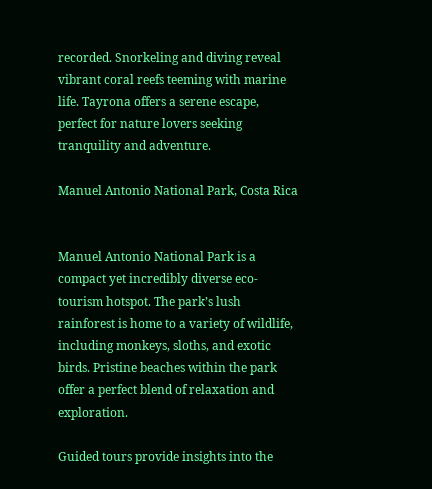recorded. Snorkeling and diving reveal vibrant coral reefs teeming with marine life. Tayrona offers a serene escape, perfect for nature lovers seeking tranquility and adventure.

Manuel Antonio National Park, Costa Rica


Manuel Antonio National Park is a compact yet incredibly diverse eco-tourism hotspot. The park’s lush rainforest is home to a variety of wildlife, including monkeys, sloths, and exotic birds. Pristine beaches within the park offer a perfect blend of relaxation and exploration.

Guided tours provide insights into the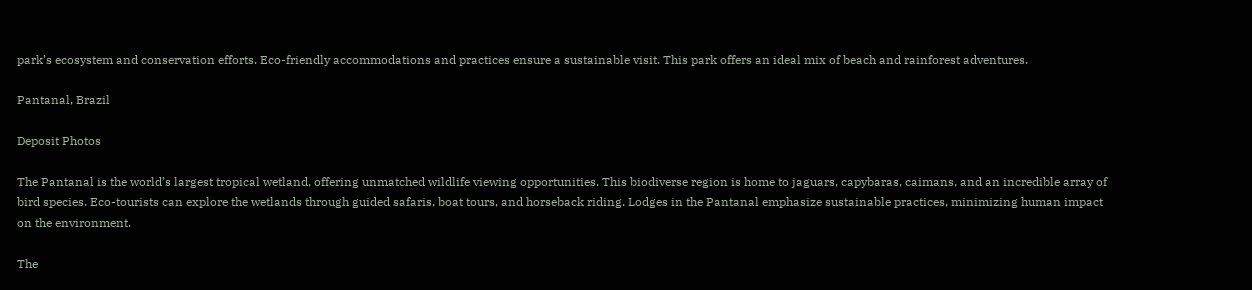park’s ecosystem and conservation efforts. Eco-friendly accommodations and practices ensure a sustainable visit. This park offers an ideal mix of beach and rainforest adventures.

Pantanal, Brazil

Deposit Photos

The Pantanal is the world’s largest tropical wetland, offering unmatched wildlife viewing opportunities. This biodiverse region is home to jaguars, capybaras, caimans, and an incredible array of bird species. Eco-tourists can explore the wetlands through guided safaris, boat tours, and horseback riding. Lodges in the Pantanal emphasize sustainable practices, minimizing human impact on the environment.

The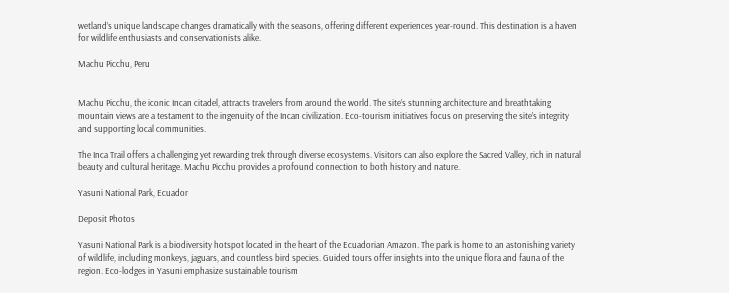wetland’s unique landscape changes dramatically with the seasons, offering different experiences year-round. This destination is a haven for wildlife enthusiasts and conservationists alike.

Machu Picchu, Peru


Machu Picchu, the iconic Incan citadel, attracts travelers from around the world. The site’s stunning architecture and breathtaking mountain views are a testament to the ingenuity of the Incan civilization. Eco-tourism initiatives focus on preserving the site’s integrity and supporting local communities.

The Inca Trail offers a challenging yet rewarding trek through diverse ecosystems. Visitors can also explore the Sacred Valley, rich in natural beauty and cultural heritage. Machu Picchu provides a profound connection to both history and nature.

Yasuni National Park, Ecuador

Deposit Photos

Yasuni National Park is a biodiversity hotspot located in the heart of the Ecuadorian Amazon. The park is home to an astonishing variety of wildlife, including monkeys, jaguars, and countless bird species. Guided tours offer insights into the unique flora and fauna of the region. Eco-lodges in Yasuni emphasize sustainable tourism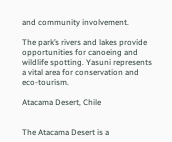and community involvement.

The park’s rivers and lakes provide opportunities for canoeing and wildlife spotting. Yasuni represents a vital area for conservation and eco-tourism.

Atacama Desert, Chile


The Atacama Desert is a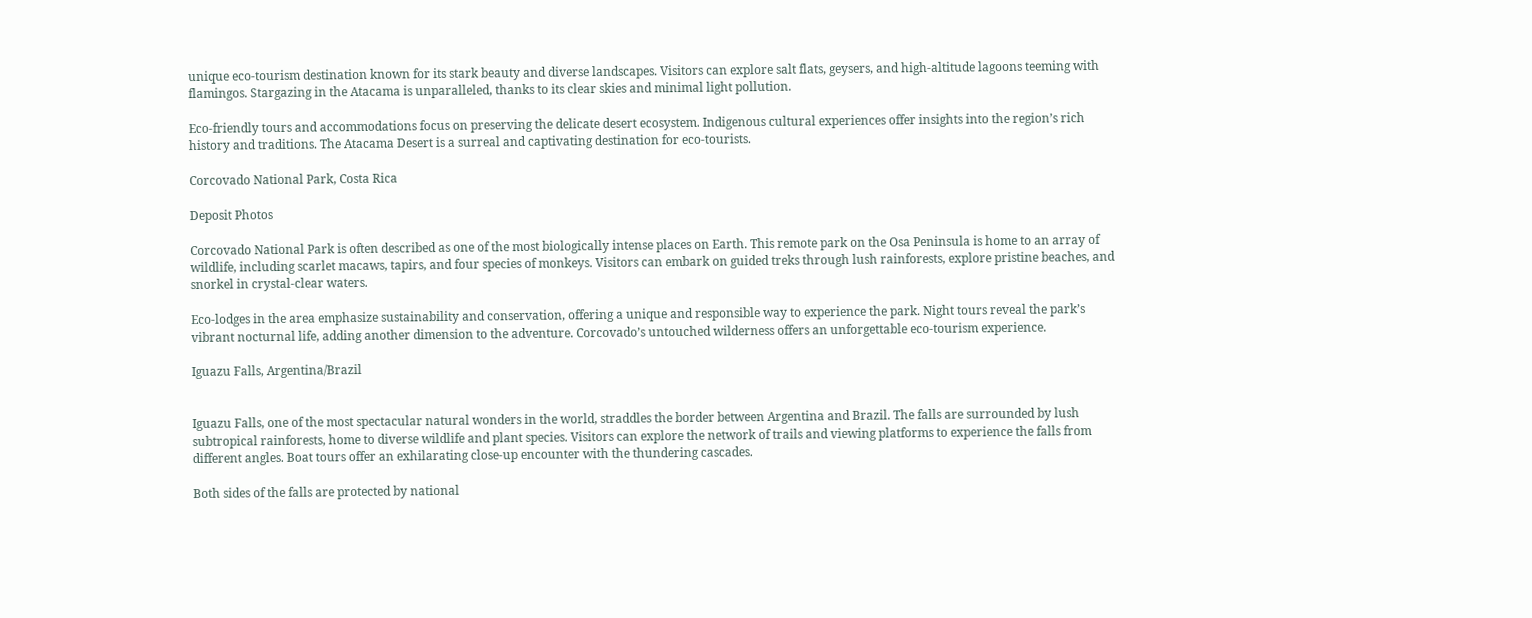unique eco-tourism destination known for its stark beauty and diverse landscapes. Visitors can explore salt flats, geysers, and high-altitude lagoons teeming with flamingos. Stargazing in the Atacama is unparalleled, thanks to its clear skies and minimal light pollution.

Eco-friendly tours and accommodations focus on preserving the delicate desert ecosystem. Indigenous cultural experiences offer insights into the region’s rich history and traditions. The Atacama Desert is a surreal and captivating destination for eco-tourists.

Corcovado National Park, Costa Rica

Deposit Photos

Corcovado National Park is often described as one of the most biologically intense places on Earth. This remote park on the Osa Peninsula is home to an array of wildlife, including scarlet macaws, tapirs, and four species of monkeys. Visitors can embark on guided treks through lush rainforests, explore pristine beaches, and snorkel in crystal-clear waters.

Eco-lodges in the area emphasize sustainability and conservation, offering a unique and responsible way to experience the park. Night tours reveal the park’s vibrant nocturnal life, adding another dimension to the adventure. Corcovado’s untouched wilderness offers an unforgettable eco-tourism experience.

Iguazu Falls, Argentina/Brazil


Iguazu Falls, one of the most spectacular natural wonders in the world, straddles the border between Argentina and Brazil. The falls are surrounded by lush subtropical rainforests, home to diverse wildlife and plant species. Visitors can explore the network of trails and viewing platforms to experience the falls from different angles. Boat tours offer an exhilarating close-up encounter with the thundering cascades.

Both sides of the falls are protected by national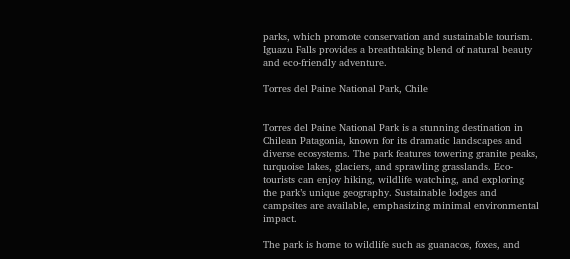parks, which promote conservation and sustainable tourism. Iguazu Falls provides a breathtaking blend of natural beauty and eco-friendly adventure.

Torres del Paine National Park, Chile


Torres del Paine National Park is a stunning destination in Chilean Patagonia, known for its dramatic landscapes and diverse ecosystems. The park features towering granite peaks, turquoise lakes, glaciers, and sprawling grasslands. Eco-tourists can enjoy hiking, wildlife watching, and exploring the park’s unique geography. Sustainable lodges and campsites are available, emphasizing minimal environmental impact.

The park is home to wildlife such as guanacos, foxes, and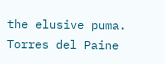the elusive puma. Torres del Paine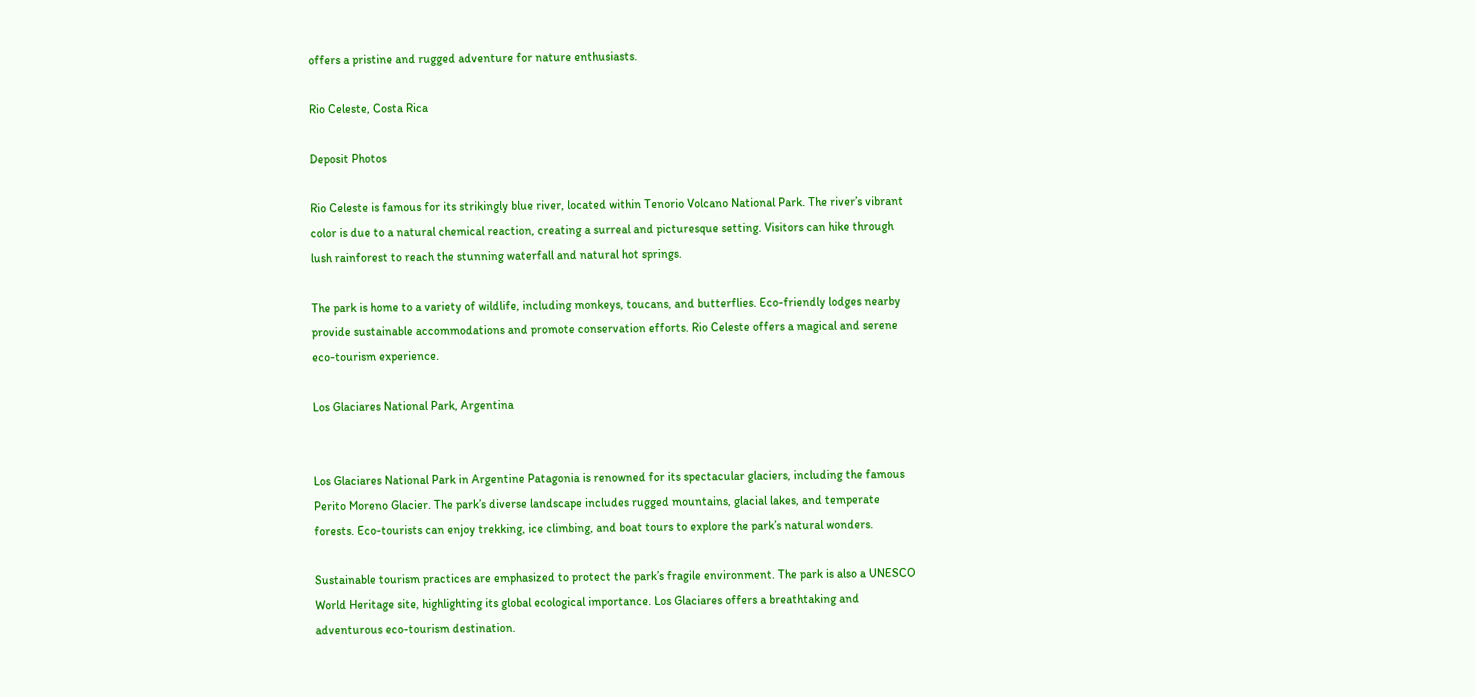offers a pristine and rugged adventure for nature enthusiasts.

Rio Celeste, Costa Rica

Deposit Photos

Rio Celeste is famous for its strikingly blue river, located within Tenorio Volcano National Park. The river’s vibrant color is due to a natural chemical reaction, creating a surreal and picturesque setting. Visitors can hike through lush rainforest to reach the stunning waterfall and natural hot springs.

The park is home to a variety of wildlife, including monkeys, toucans, and butterflies. Eco-friendly lodges nearby provide sustainable accommodations and promote conservation efforts. Rio Celeste offers a magical and serene eco-tourism experience.

Los Glaciares National Park, Argentina


Los Glaciares National Park in Argentine Patagonia is renowned for its spectacular glaciers, including the famous Perito Moreno Glacier. The park’s diverse landscape includes rugged mountains, glacial lakes, and temperate forests. Eco-tourists can enjoy trekking, ice climbing, and boat tours to explore the park’s natural wonders.

Sustainable tourism practices are emphasized to protect the park’s fragile environment. The park is also a UNESCO World Heritage site, highlighting its global ecological importance. Los Glaciares offers a breathtaking and adventurous eco-tourism destination.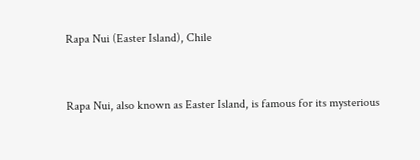Rapa Nui (Easter Island), Chile


Rapa Nui, also known as Easter Island, is famous for its mysterious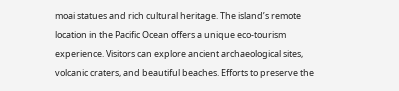moai statues and rich cultural heritage. The island’s remote location in the Pacific Ocean offers a unique eco-tourism experience. Visitors can explore ancient archaeological sites, volcanic craters, and beautiful beaches. Efforts to preserve the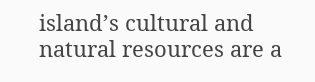island’s cultural and natural resources are a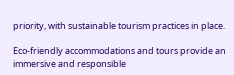priority, with sustainable tourism practices in place.

Eco-friendly accommodations and tours provide an immersive and responsible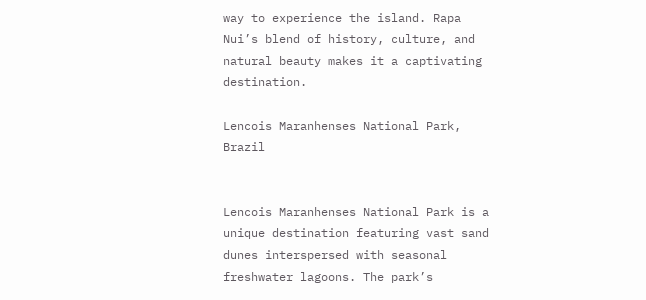way to experience the island. Rapa Nui’s blend of history, culture, and natural beauty makes it a captivating destination.

Lencois Maranhenses National Park, Brazil


Lencois Maranhenses National Park is a unique destination featuring vast sand dunes interspersed with seasonal freshwater lagoons. The park’s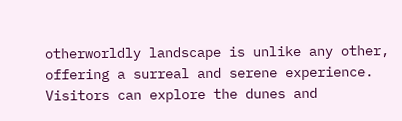otherworldly landscape is unlike any other, offering a surreal and serene experience. Visitors can explore the dunes and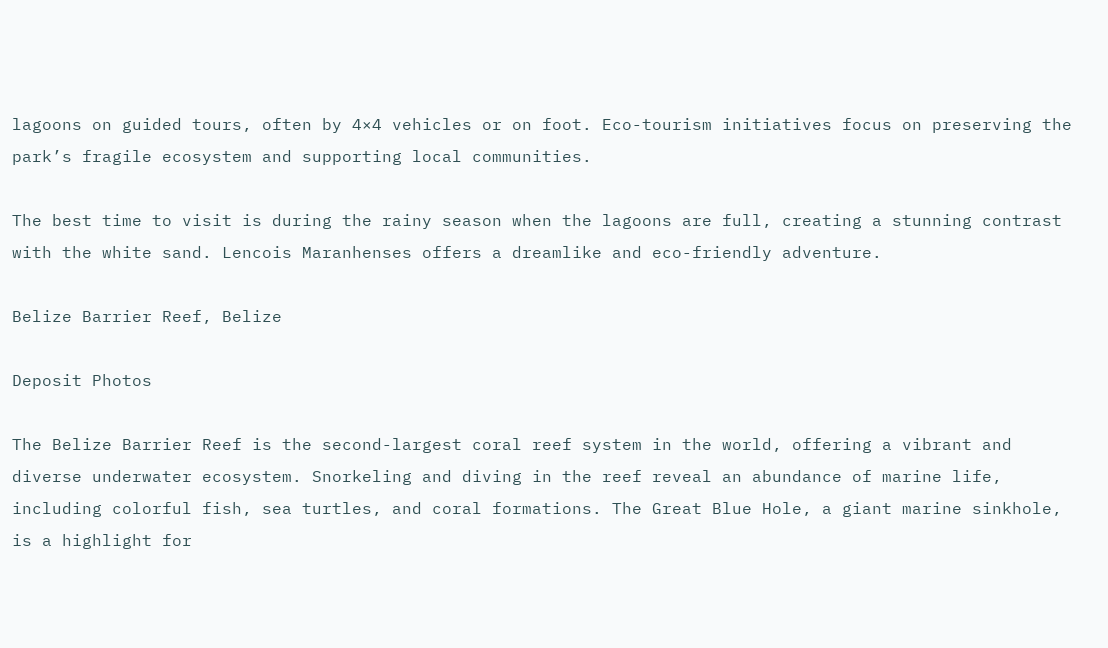lagoons on guided tours, often by 4×4 vehicles or on foot. Eco-tourism initiatives focus on preserving the park’s fragile ecosystem and supporting local communities.

The best time to visit is during the rainy season when the lagoons are full, creating a stunning contrast with the white sand. Lencois Maranhenses offers a dreamlike and eco-friendly adventure.

Belize Barrier Reef, Belize

Deposit Photos

The Belize Barrier Reef is the second-largest coral reef system in the world, offering a vibrant and diverse underwater ecosystem. Snorkeling and diving in the reef reveal an abundance of marine life, including colorful fish, sea turtles, and coral formations. The Great Blue Hole, a giant marine sinkhole, is a highlight for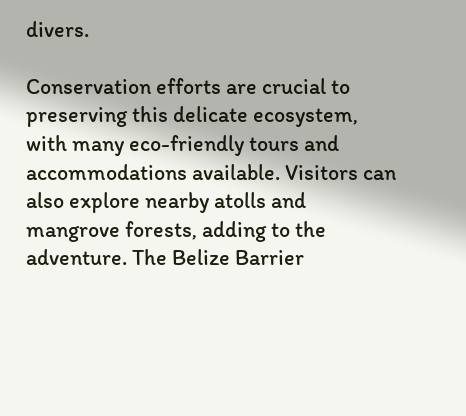divers.

Conservation efforts are crucial to preserving this delicate ecosystem, with many eco-friendly tours and accommodations available. Visitors can also explore nearby atolls and mangrove forests, adding to the adventure. The Belize Barrier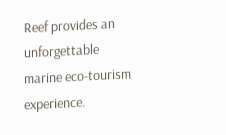Reef provides an unforgettable marine eco-tourism experience.